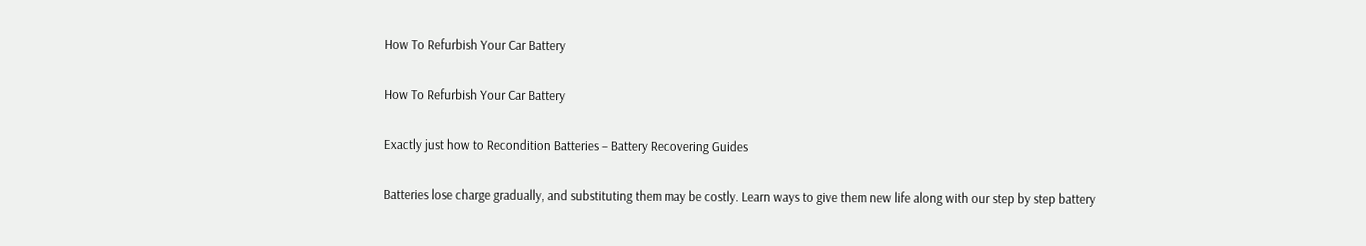How To Refurbish Your Car Battery

How To Refurbish Your Car Battery

Exactly just how to Recondition Batteries – Battery Recovering Guides

Batteries lose charge gradually, and substituting them may be costly. Learn ways to give them new life along with our step by step battery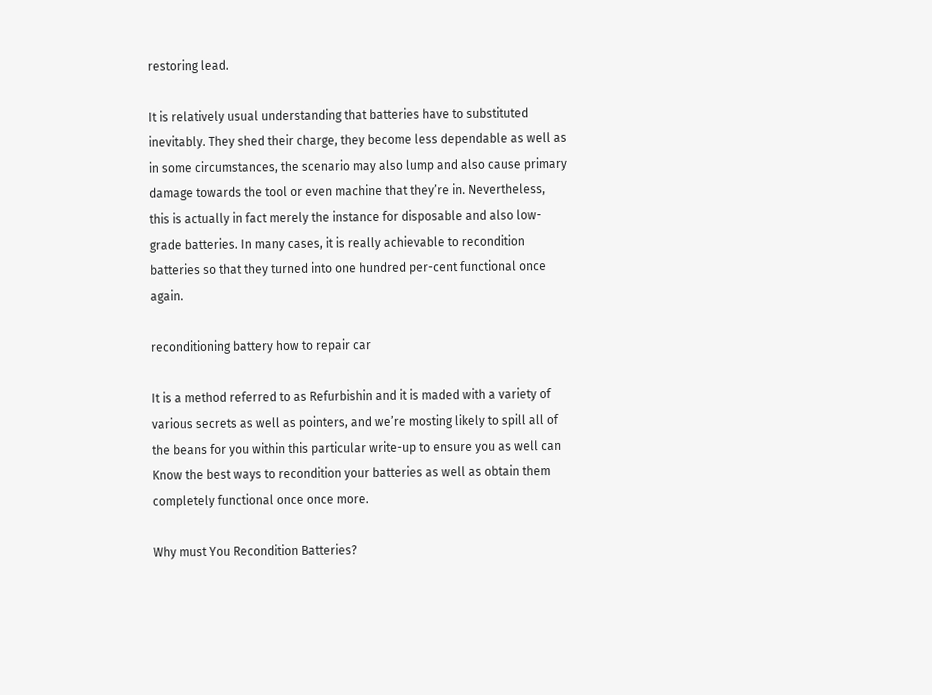restoring lead.

It is relatively usual understanding that batteries have to substituted inevitably. They shed their charge, they become less dependable as well as in some circumstances, the scenario may also lump and also cause primary damage towards the tool or even machine that they’re in. Nevertheless, this is actually in fact merely the instance for disposable and also low-grade batteries. In many cases, it is really achievable to recondition batteries so that they turned into one hundred per-cent functional once again.

reconditioning battery how to repair car

It is a method referred to as Refurbishin and it is maded with a variety of various secrets as well as pointers, and we’re mosting likely to spill all of the beans for you within this particular write-up to ensure you as well can Know the best ways to recondition your batteries as well as obtain them completely functional once once more.

Why must You Recondition Batteries?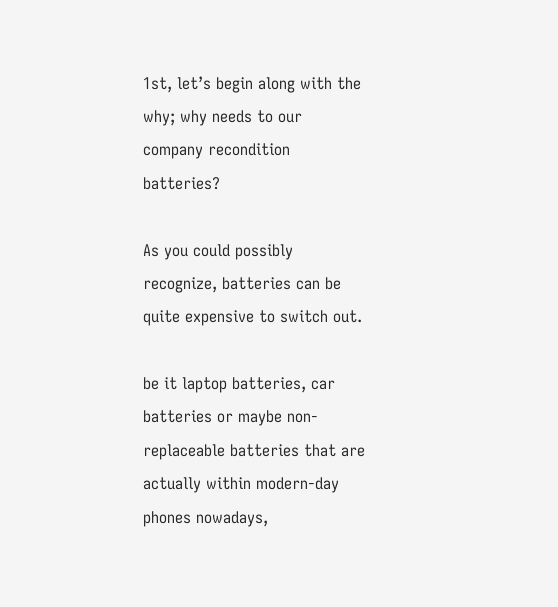1st, let’s begin along with the why; why needs to our company recondition batteries?

As you could possibly recognize, batteries can be quite expensive to switch out.

be it laptop batteries, car batteries or maybe non-replaceable batteries that are actually within modern-day phones nowadays,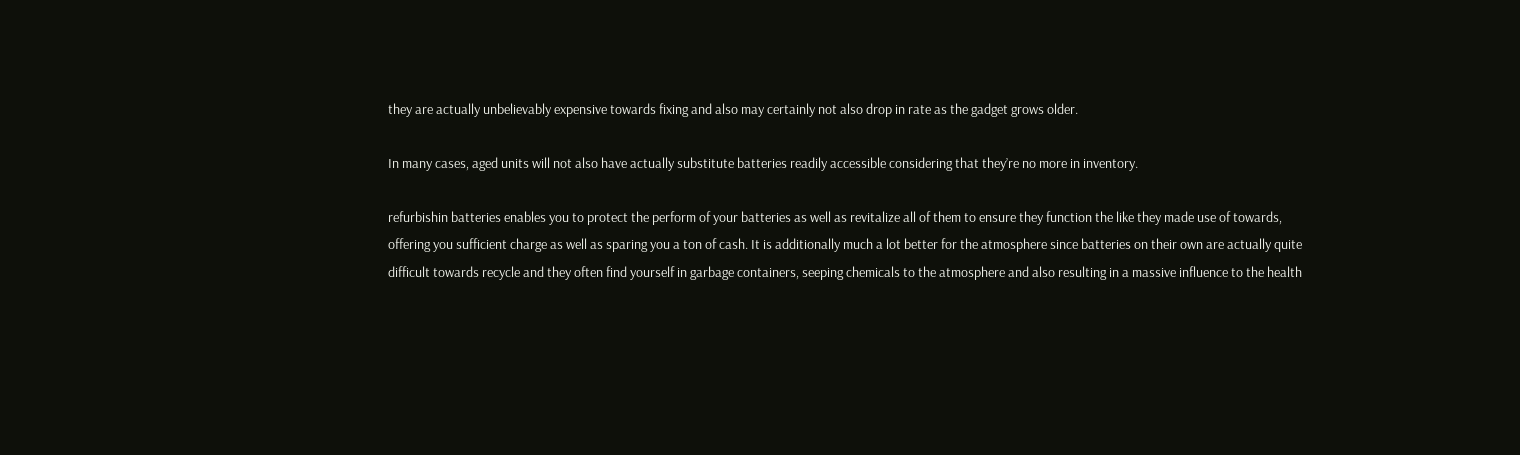they are actually unbelievably expensive towards fixing and also may certainly not also drop in rate as the gadget grows older.

In many cases, aged units will not also have actually substitute batteries readily accessible considering that they’re no more in inventory.

refurbishin batteries enables you to protect the perform of your batteries as well as revitalize all of them to ensure they function the like they made use of towards, offering you sufficient charge as well as sparing you a ton of cash. It is additionally much a lot better for the atmosphere since batteries on their own are actually quite difficult towards recycle and they often find yourself in garbage containers, seeping chemicals to the atmosphere and also resulting in a massive influence to the health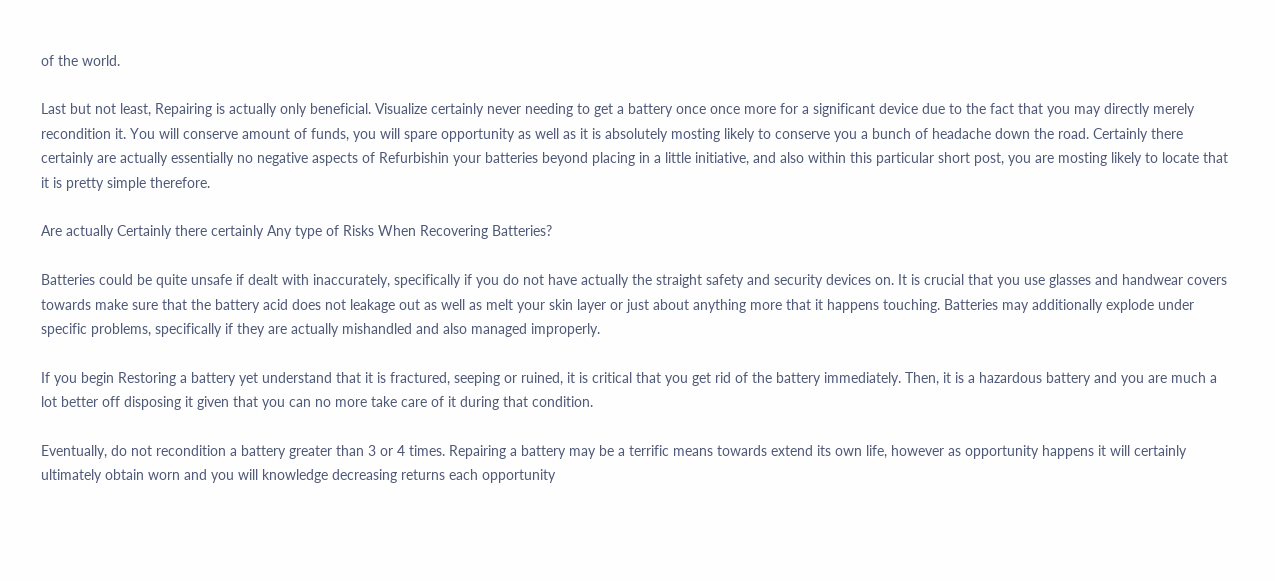of the world.

Last but not least, Repairing is actually only beneficial. Visualize certainly never needing to get a battery once once more for a significant device due to the fact that you may directly merely recondition it. You will conserve amount of funds, you will spare opportunity as well as it is absolutely mosting likely to conserve you a bunch of headache down the road. Certainly there certainly are actually essentially no negative aspects of Refurbishin your batteries beyond placing in a little initiative, and also within this particular short post, you are mosting likely to locate that it is pretty simple therefore.

Are actually Certainly there certainly Any type of Risks When Recovering Batteries?

Batteries could be quite unsafe if dealt with inaccurately, specifically if you do not have actually the straight safety and security devices on. It is crucial that you use glasses and handwear covers towards make sure that the battery acid does not leakage out as well as melt your skin layer or just about anything more that it happens touching. Batteries may additionally explode under specific problems, specifically if they are actually mishandled and also managed improperly.

If you begin Restoring a battery yet understand that it is fractured, seeping or ruined, it is critical that you get rid of the battery immediately. Then, it is a hazardous battery and you are much a lot better off disposing it given that you can no more take care of it during that condition.

Eventually, do not recondition a battery greater than 3 or 4 times. Repairing a battery may be a terrific means towards extend its own life, however as opportunity happens it will certainly ultimately obtain worn and you will knowledge decreasing returns each opportunity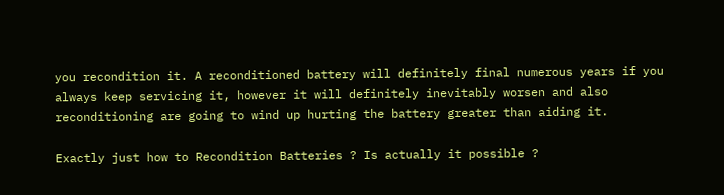you recondition it. A reconditioned battery will definitely final numerous years if you always keep servicing it, however it will definitely inevitably worsen and also reconditioning are going to wind up hurting the battery greater than aiding it.

Exactly just how to Recondition Batteries ? Is actually it possible ?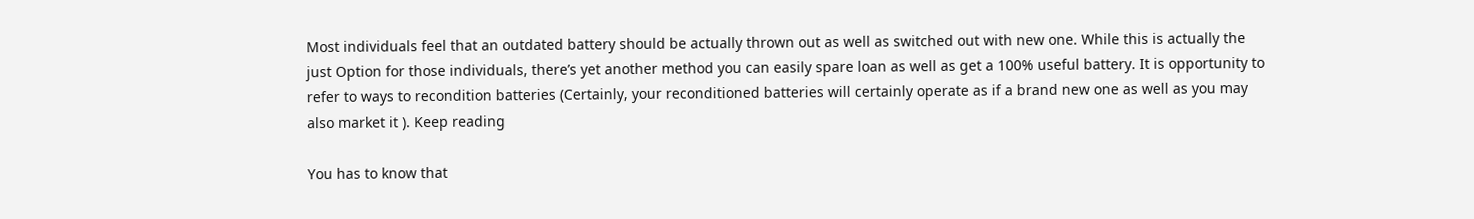Most individuals feel that an outdated battery should be actually thrown out as well as switched out with new one. While this is actually the just Option for those individuals, there’s yet another method you can easily spare loan as well as get a 100% useful battery. It is opportunity to refer to ways to recondition batteries (Certainly, your reconditioned batteries will certainly operate as if a brand new one as well as you may also market it ). Keep reading

You has to know that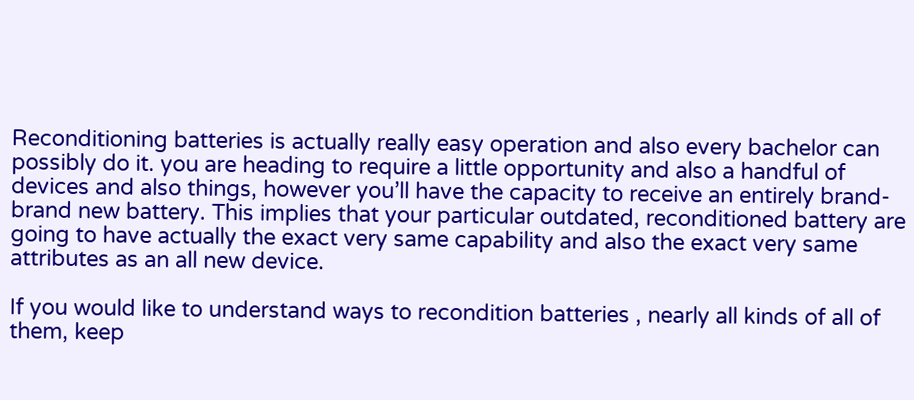Reconditioning batteries is actually really easy operation and also every bachelor can possibly do it. you are heading to require a little opportunity and also a handful of devices and also things, however you’ll have the capacity to receive an entirely brand-brand new battery. This implies that your particular outdated, reconditioned battery are going to have actually the exact very same capability and also the exact very same attributes as an all new device.

If you would like to understand ways to recondition batteries , nearly all kinds of all of them, keep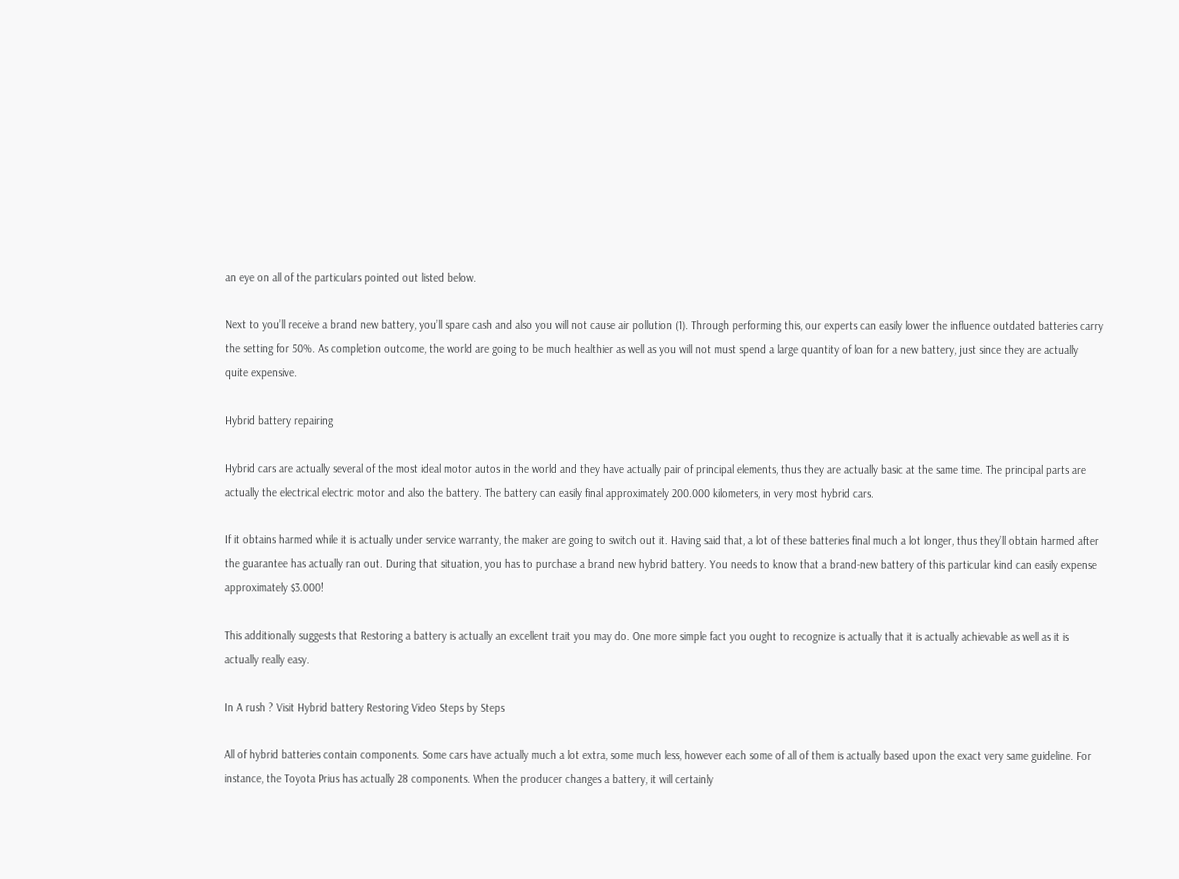an eye on all of the particulars pointed out listed below.

Next to you’ll receive a brand new battery, you’ll spare cash and also you will not cause air pollution (1). Through performing this, our experts can easily lower the influence outdated batteries carry the setting for 50%. As completion outcome, the world are going to be much healthier as well as you will not must spend a large quantity of loan for a new battery, just since they are actually quite expensive.

Hybrid battery repairing

Hybrid cars are actually several of the most ideal motor autos in the world and they have actually pair of principal elements, thus they are actually basic at the same time. The principal parts are actually the electrical electric motor and also the battery. The battery can easily final approximately 200.000 kilometers, in very most hybrid cars.

If it obtains harmed while it is actually under service warranty, the maker are going to switch out it. Having said that, a lot of these batteries final much a lot longer, thus they’ll obtain harmed after the guarantee has actually ran out. During that situation, you has to purchase a brand new hybrid battery. You needs to know that a brand-new battery of this particular kind can easily expense approximately $3.000!

This additionally suggests that Restoring a battery is actually an excellent trait you may do. One more simple fact you ought to recognize is actually that it is actually achievable as well as it is actually really easy.

In A rush ? Visit Hybrid battery Restoring Video Steps by Steps

All of hybrid batteries contain components. Some cars have actually much a lot extra, some much less, however each some of all of them is actually based upon the exact very same guideline. For instance, the Toyota Prius has actually 28 components. When the producer changes a battery, it will certainly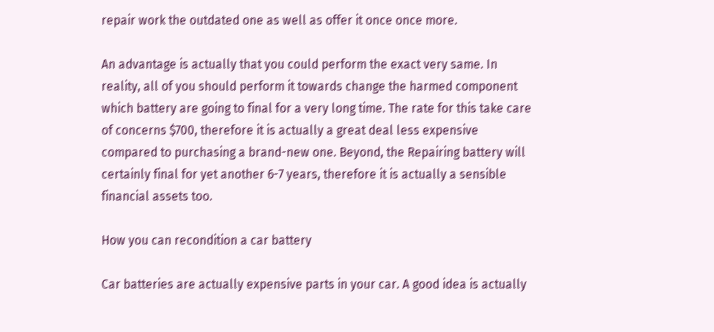repair work the outdated one as well as offer it once once more.

An advantage is actually that you could perform the exact very same. In reality, all of you should perform it towards change the harmed component which battery are going to final for a very long time. The rate for this take care of concerns $700, therefore it is actually a great deal less expensive compared to purchasing a brand-new one. Beyond, the Repairing battery will certainly final for yet another 6-7 years, therefore it is actually a sensible financial assets too.

How you can recondition a car battery

Car batteries are actually expensive parts in your car. A good idea is actually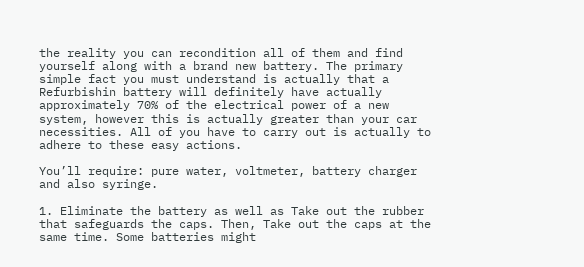the reality you can recondition all of them and find yourself along with a brand new battery. The primary simple fact you must understand is actually that a Refurbishin battery will definitely have actually approximately 70% of the electrical power of a new system, however this is actually greater than your car necessities. All of you have to carry out is actually to adhere to these easy actions.

You’ll require: pure water, voltmeter, battery charger and also syringe.

1. Eliminate the battery as well as Take out the rubber that safeguards the caps. Then, Take out the caps at the same time. Some batteries might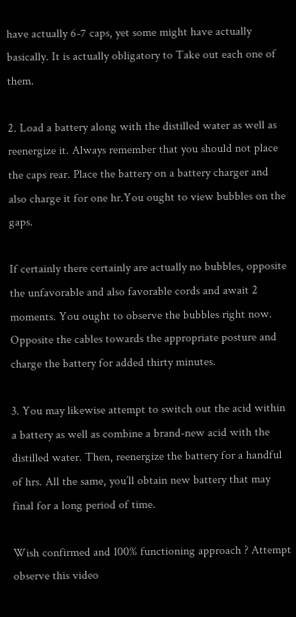have actually 6-7 caps, yet some might have actually basically. It is actually obligatory to Take out each one of them.

2. Load a battery along with the distilled water as well as reenergize it. Always remember that you should not place the caps rear. Place the battery on a battery charger and also charge it for one hr.You ought to view bubbles on the gaps.

If certainly there certainly are actually no bubbles, opposite the unfavorable and also favorable cords and await 2 moments. You ought to observe the bubbles right now. Opposite the cables towards the appropriate posture and charge the battery for added thirty minutes.

3. You may likewise attempt to switch out the acid within a battery as well as combine a brand-new acid with the distilled water. Then, reenergize the battery for a handful of hrs. All the same, you’ll obtain new battery that may final for a long period of time.

Wish confirmed and 100% functioning approach ? Attempt observe this video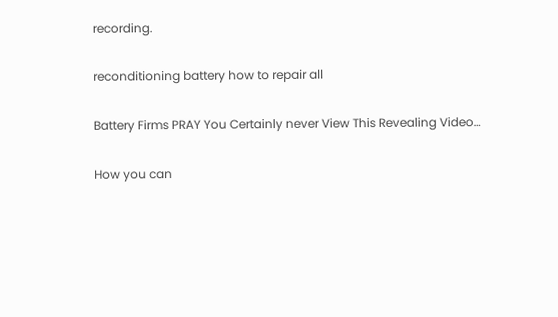recording.

reconditioning battery how to repair all

Battery Firms PRAY You Certainly never View This Revealing Video…

How you can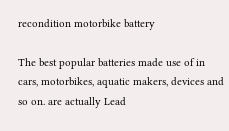recondition motorbike battery

The best popular batteries made use of in cars, motorbikes, aquatic makers, devices and so on. are actually Lead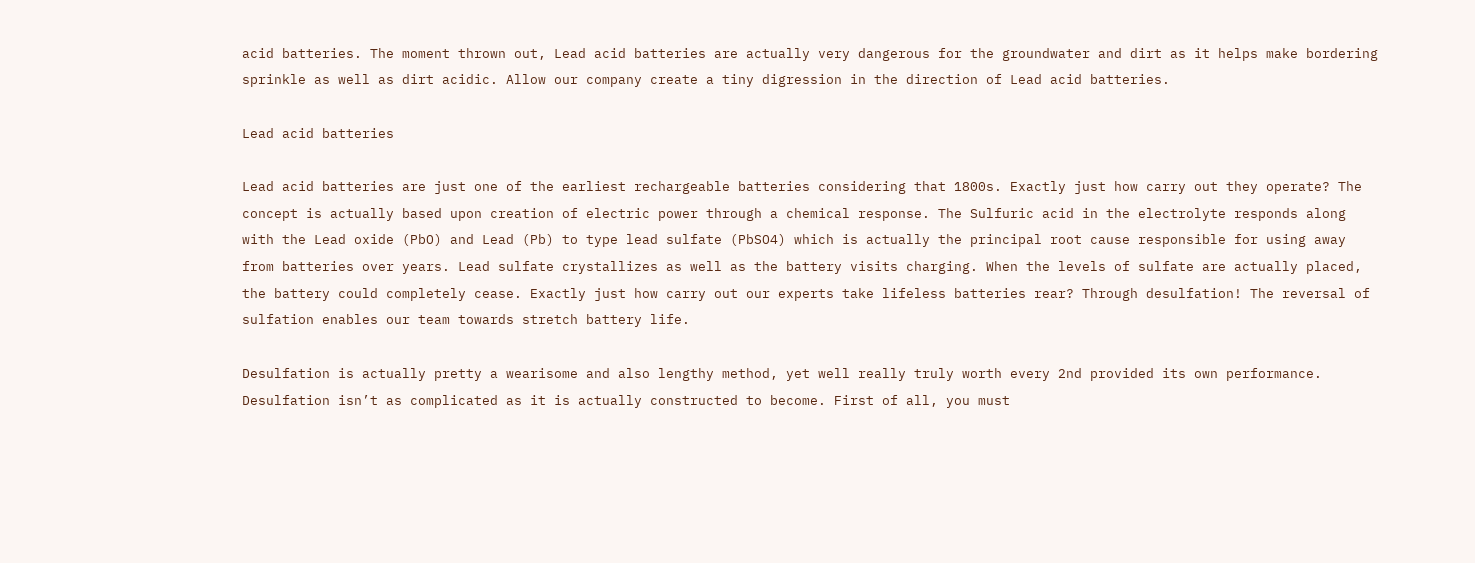acid batteries. The moment thrown out, Lead acid batteries are actually very dangerous for the groundwater and dirt as it helps make bordering sprinkle as well as dirt acidic. Allow our company create a tiny digression in the direction of Lead acid batteries.

Lead acid batteries

Lead acid batteries are just one of the earliest rechargeable batteries considering that 1800s. Exactly just how carry out they operate? The concept is actually based upon creation of electric power through a chemical response. The Sulfuric acid in the electrolyte responds along with the Lead oxide (PbO) and Lead (Pb) to type lead sulfate (PbSO4) which is actually the principal root cause responsible for using away from batteries over years. Lead sulfate crystallizes as well as the battery visits charging. When the levels of sulfate are actually placed, the battery could completely cease. Exactly just how carry out our experts take lifeless batteries rear? Through desulfation! The reversal of sulfation enables our team towards stretch battery life.

Desulfation is actually pretty a wearisome and also lengthy method, yet well really truly worth every 2nd provided its own performance. Desulfation isn’t as complicated as it is actually constructed to become. First of all, you must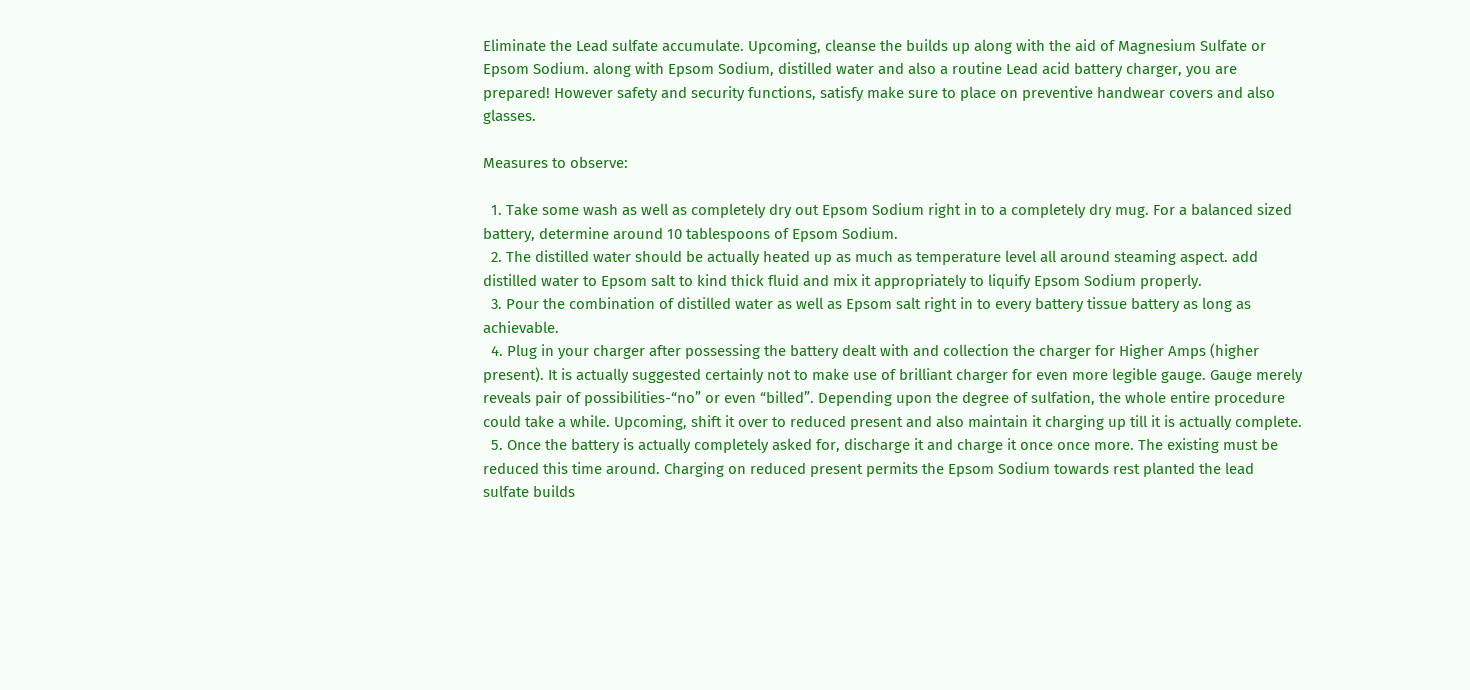Eliminate the Lead sulfate accumulate. Upcoming, cleanse the builds up along with the aid of Magnesium Sulfate or Epsom Sodium. along with Epsom Sodium, distilled water and also a routine Lead acid battery charger, you are prepared! However safety and security functions, satisfy make sure to place on preventive handwear covers and also glasses.

Measures to observe:

  1. Take some wash as well as completely dry out Epsom Sodium right in to a completely dry mug. For a balanced sized battery, determine around 10 tablespoons of Epsom Sodium.
  2. The distilled water should be actually heated up as much as temperature level all around steaming aspect. add distilled water to Epsom salt to kind thick fluid and mix it appropriately to liquify Epsom Sodium properly.
  3. Pour the combination of distilled water as well as Epsom salt right in to every battery tissue battery as long as achievable.
  4. Plug in your charger after possessing the battery dealt with and collection the charger for Higher Amps (higher present). It is actually suggested certainly not to make use of brilliant charger for even more legible gauge. Gauge merely reveals pair of possibilities-“no” or even “billed”. Depending upon the degree of sulfation, the whole entire procedure could take a while. Upcoming, shift it over to reduced present and also maintain it charging up till it is actually complete.
  5. Once the battery is actually completely asked for, discharge it and charge it once once more. The existing must be reduced this time around. Charging on reduced present permits the Epsom Sodium towards rest planted the lead sulfate builds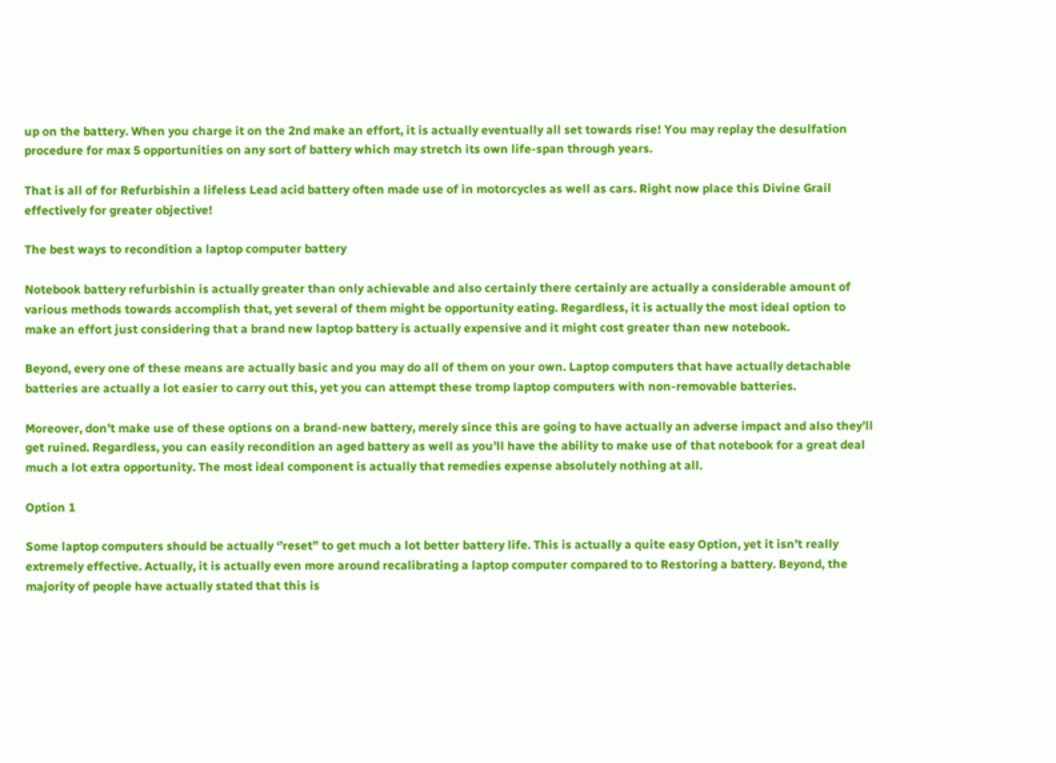up on the battery. When you charge it on the 2nd make an effort, it is actually eventually all set towards rise! You may replay the desulfation procedure for max 5 opportunities on any sort of battery which may stretch its own life-span through years.

That is all of for Refurbishin a lifeless Lead acid battery often made use of in motorcycles as well as cars. Right now place this Divine Grail effectively for greater objective!

The best ways to recondition a laptop computer battery

Notebook battery refurbishin is actually greater than only achievable and also certainly there certainly are actually a considerable amount of various methods towards accomplish that, yet several of them might be opportunity eating. Regardless, it is actually the most ideal option to make an effort just considering that a brand new laptop battery is actually expensive and it might cost greater than new notebook.

Beyond, every one of these means are actually basic and you may do all of them on your own. Laptop computers that have actually detachable batteries are actually a lot easier to carry out this, yet you can attempt these tromp laptop computers with non-removable batteries.

Moreover, don’t make use of these options on a brand-new battery, merely since this are going to have actually an adverse impact and also they’ll get ruined. Regardless, you can easily recondition an aged battery as well as you’ll have the ability to make use of that notebook for a great deal much a lot extra opportunity. The most ideal component is actually that remedies expense absolutely nothing at all.

Option 1

Some laptop computers should be actually ‘’reset” to get much a lot better battery life. This is actually a quite easy Option, yet it isn’t really extremely effective. Actually, it is actually even more around recalibrating a laptop computer compared to to Restoring a battery. Beyond, the majority of people have actually stated that this is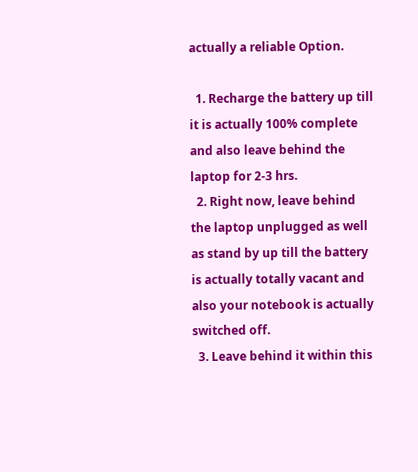actually a reliable Option.

  1. Recharge the battery up till it is actually 100% complete and also leave behind the laptop for 2-3 hrs.
  2. Right now, leave behind the laptop unplugged as well as stand by up till the battery is actually totally vacant and also your notebook is actually switched off.
  3. Leave behind it within this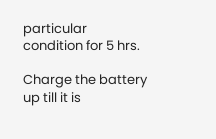particular condition for 5 hrs.

Charge the battery up till it is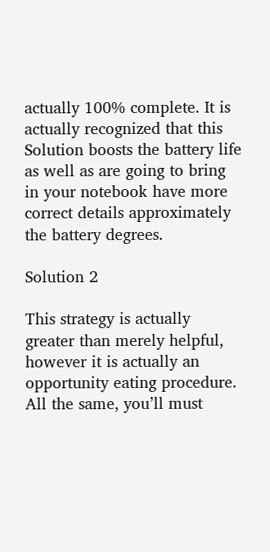actually 100% complete. It is actually recognized that this Solution boosts the battery life as well as are going to bring in your notebook have more correct details approximately the battery degrees.

Solution 2

This strategy is actually greater than merely helpful, however it is actually an opportunity eating procedure. All the same, you’ll must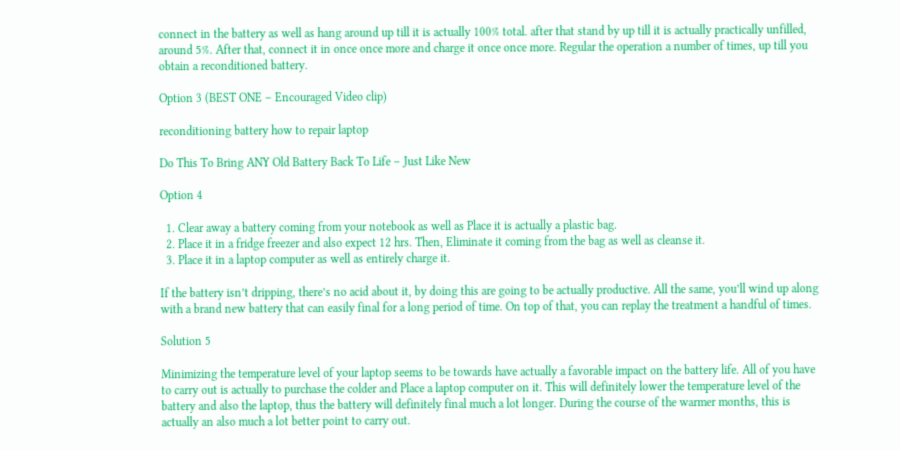connect in the battery as well as hang around up till it is actually 100% total. after that stand by up till it is actually practically unfilled, around 5%. After that, connect it in once once more and charge it once once more. Regular the operation a number of times, up till you obtain a reconditioned battery.

Option 3 (BEST ONE – Encouraged Video clip)

reconditioning battery how to repair laptop

Do This To Bring ANY Old Battery Back To Life – Just Like New

Option 4

  1. Clear away a battery coming from your notebook as well as Place it is actually a plastic bag.
  2. Place it in a fridge freezer and also expect 12 hrs. Then, Eliminate it coming from the bag as well as cleanse it.
  3. Place it in a laptop computer as well as entirely charge it.

If the battery isn’t dripping, there’s no acid about it, by doing this are going to be actually productive. All the same, you’ll wind up along with a brand new battery that can easily final for a long period of time. On top of that, you can replay the treatment a handful of times.

Solution 5

Minimizing the temperature level of your laptop seems to be towards have actually a favorable impact on the battery life. All of you have to carry out is actually to purchase the colder and Place a laptop computer on it. This will definitely lower the temperature level of the battery and also the laptop, thus the battery will definitely final much a lot longer. During the course of the warmer months, this is actually an also much a lot better point to carry out.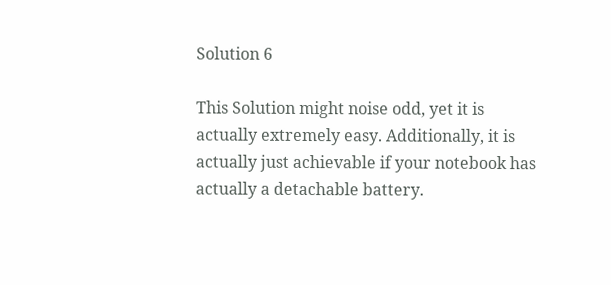Solution 6

This Solution might noise odd, yet it is actually extremely easy. Additionally, it is actually just achievable if your notebook has actually a detachable battery.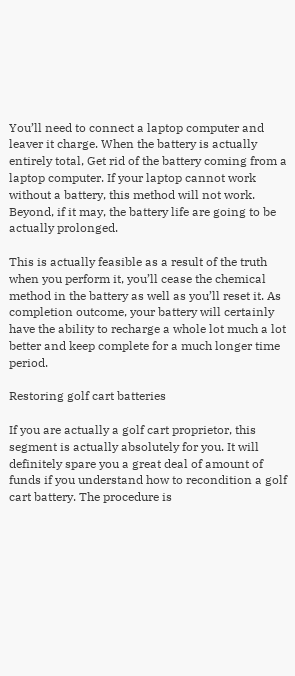You’ll need to connect a laptop computer and leaver it charge. When the battery is actually entirely total, Get rid of the battery coming from a laptop computer. If your laptop cannot work without a battery, this method will not work. Beyond, if it may, the battery life are going to be actually prolonged.

This is actually feasible as a result of the truth when you perform it, you’ll cease the chemical method in the battery as well as you’ll reset it. As completion outcome, your battery will certainly have the ability to recharge a whole lot much a lot better and keep complete for a much longer time period.

Restoring golf cart batteries

If you are actually a golf cart proprietor, this segment is actually absolutely for you. It will definitely spare you a great deal of amount of funds if you understand how to recondition a golf cart battery. The procedure is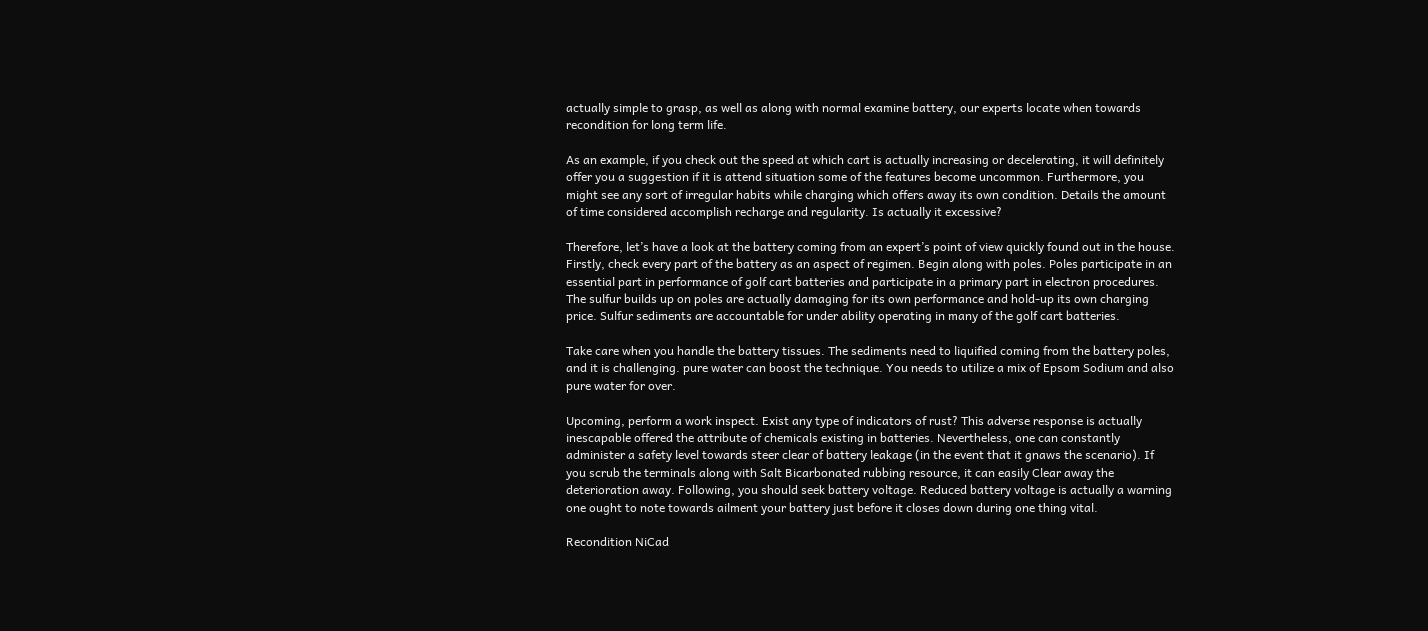actually simple to grasp, as well as along with normal examine battery, our experts locate when towards recondition for long term life.

As an example, if you check out the speed at which cart is actually increasing or decelerating, it will definitely offer you a suggestion if it is attend situation some of the features become uncommon. Furthermore, you might see any sort of irregular habits while charging which offers away its own condition. Details the amount of time considered accomplish recharge and regularity. Is actually it excessive?

Therefore, let’s have a look at the battery coming from an expert’s point of view quickly found out in the house. Firstly, check every part of the battery as an aspect of regimen. Begin along with poles. Poles participate in an essential part in performance of golf cart batteries and participate in a primary part in electron procedures. The sulfur builds up on poles are actually damaging for its own performance and hold-up its own charging price. Sulfur sediments are accountable for under ability operating in many of the golf cart batteries.

Take care when you handle the battery tissues. The sediments need to liquified coming from the battery poles, and it is challenging. pure water can boost the technique. You needs to utilize a mix of Epsom Sodium and also pure water for over.

Upcoming, perform a work inspect. Exist any type of indicators of rust? This adverse response is actually inescapable offered the attribute of chemicals existing in batteries. Nevertheless, one can constantly administer a safety level towards steer clear of battery leakage (in the event that it gnaws the scenario). If you scrub the terminals along with Salt Bicarbonated rubbing resource, it can easily Clear away the deterioration away. Following, you should seek battery voltage. Reduced battery voltage is actually a warning one ought to note towards ailment your battery just before it closes down during one thing vital.

Recondition NiCad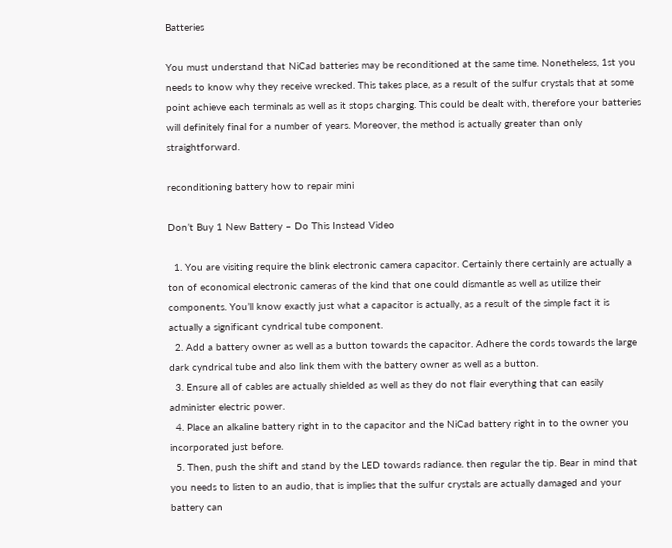Batteries

You must understand that NiCad batteries may be reconditioned at the same time. Nonetheless, 1st you needs to know why they receive wrecked. This takes place, as a result of the sulfur crystals that at some point achieve each terminals as well as it stops charging. This could be dealt with, therefore your batteries will definitely final for a number of years. Moreover, the method is actually greater than only straightforward.

reconditioning battery how to repair mini

Don’t Buy 1 New Battery – Do This Instead Video

  1. You are visiting require the blink electronic camera capacitor. Certainly there certainly are actually a ton of economical electronic cameras of the kind that one could dismantle as well as utilize their components. You’ll know exactly just what a capacitor is actually, as a result of the simple fact it is actually a significant cyndrical tube component.
  2. Add a battery owner as well as a button towards the capacitor. Adhere the cords towards the large dark cyndrical tube and also link them with the battery owner as well as a button.
  3. Ensure all of cables are actually shielded as well as they do not flair everything that can easily administer electric power.
  4. Place an alkaline battery right in to the capacitor and the NiCad battery right in to the owner you incorporated just before.
  5. Then, push the shift and stand by the LED towards radiance. then regular the tip. Bear in mind that you needs to listen to an audio, that is implies that the sulfur crystals are actually damaged and your battery can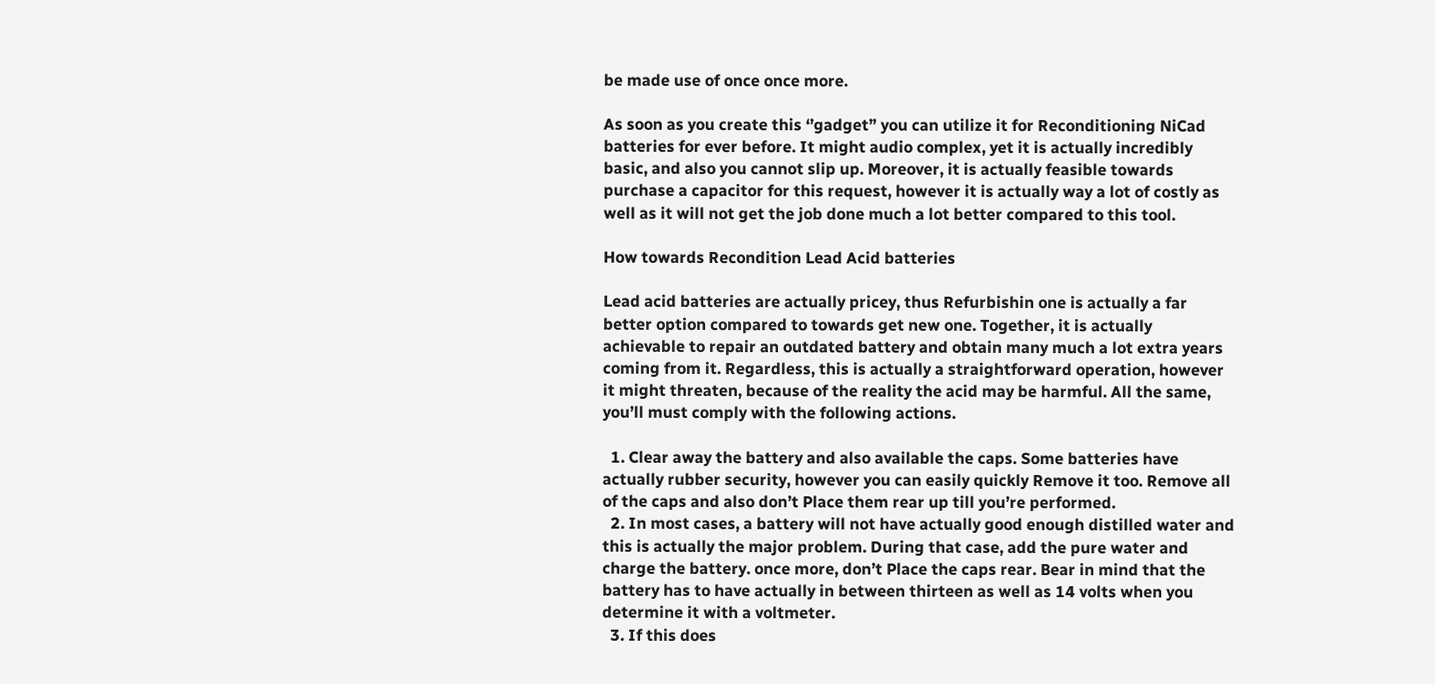be made use of once once more.

As soon as you create this ‘’gadget” you can utilize it for Reconditioning NiCad batteries for ever before. It might audio complex, yet it is actually incredibly basic, and also you cannot slip up. Moreover, it is actually feasible towards purchase a capacitor for this request, however it is actually way a lot of costly as well as it will not get the job done much a lot better compared to this tool.

How towards Recondition Lead Acid batteries

Lead acid batteries are actually pricey, thus Refurbishin one is actually a far better option compared to towards get new one. Together, it is actually achievable to repair an outdated battery and obtain many much a lot extra years coming from it. Regardless, this is actually a straightforward operation, however it might threaten, because of the reality the acid may be harmful. All the same, you’ll must comply with the following actions.

  1. Clear away the battery and also available the caps. Some batteries have actually rubber security, however you can easily quickly Remove it too. Remove all of the caps and also don’t Place them rear up till you’re performed.
  2. In most cases, a battery will not have actually good enough distilled water and this is actually the major problem. During that case, add the pure water and charge the battery. once more, don’t Place the caps rear. Bear in mind that the battery has to have actually in between thirteen as well as 14 volts when you determine it with a voltmeter.
  3. If this does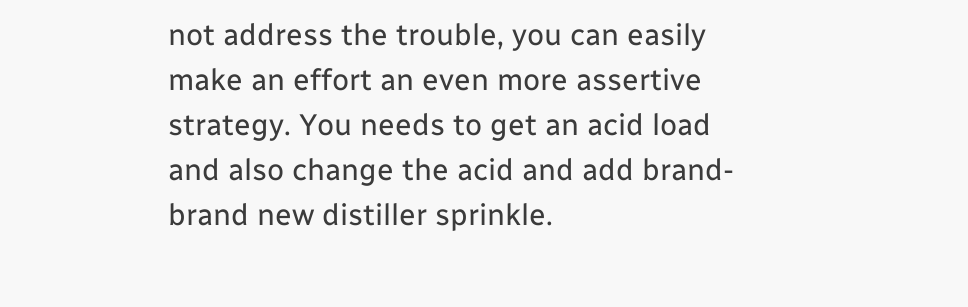not address the trouble, you can easily make an effort an even more assertive strategy. You needs to get an acid load and also change the acid and add brand-brand new distiller sprinkle.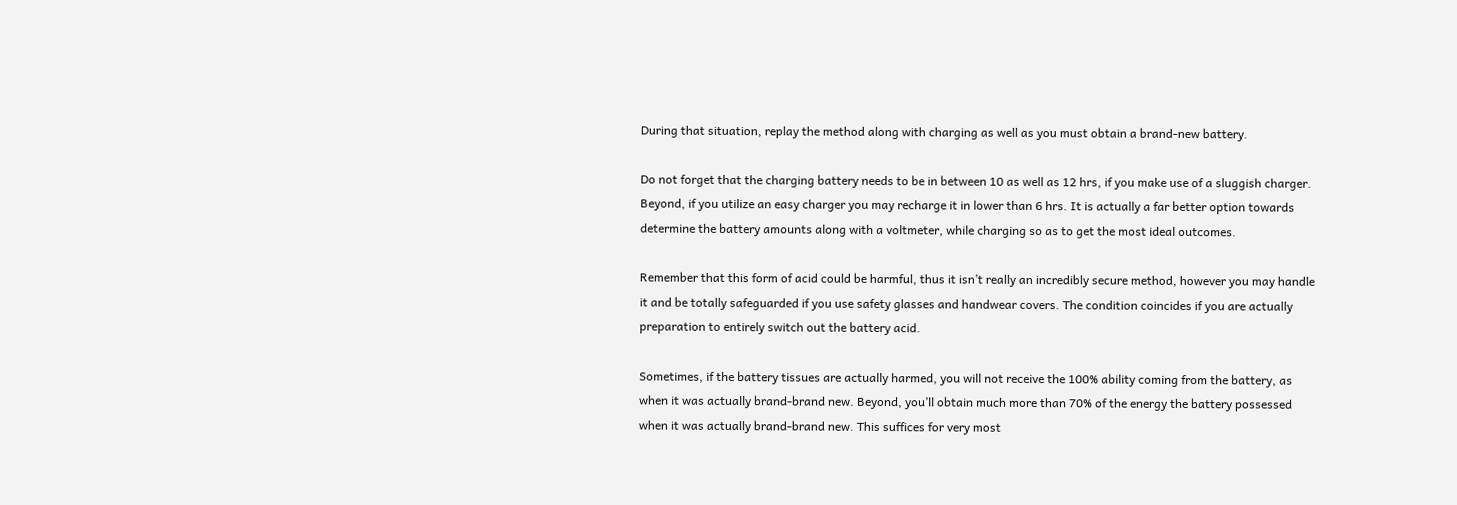During that situation, replay the method along with charging as well as you must obtain a brand-new battery.

Do not forget that the charging battery needs to be in between 10 as well as 12 hrs, if you make use of a sluggish charger. Beyond, if you utilize an easy charger you may recharge it in lower than 6 hrs. It is actually a far better option towards determine the battery amounts along with a voltmeter, while charging so as to get the most ideal outcomes.

Remember that this form of acid could be harmful, thus it isn’t really an incredibly secure method, however you may handle it and be totally safeguarded if you use safety glasses and handwear covers. The condition coincides if you are actually preparation to entirely switch out the battery acid.

Sometimes, if the battery tissues are actually harmed, you will not receive the 100% ability coming from the battery, as when it was actually brand-brand new. Beyond, you’ll obtain much more than 70% of the energy the battery possessed when it was actually brand-brand new. This suffices for very most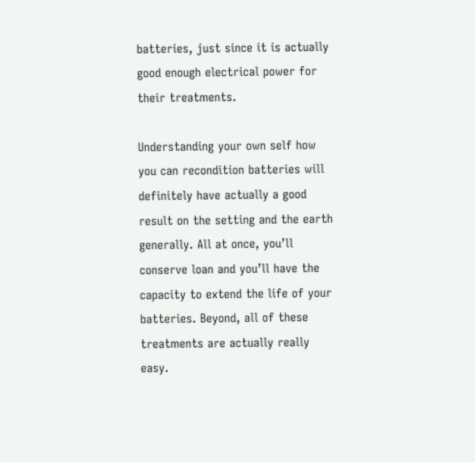batteries, just since it is actually good enough electrical power for their treatments.

Understanding your own self how you can recondition batteries will definitely have actually a good result on the setting and the earth generally. All at once, you’ll conserve loan and you’ll have the capacity to extend the life of your batteries. Beyond, all of these treatments are actually really easy.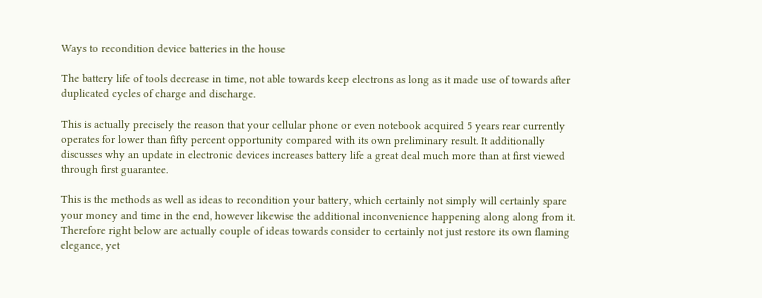Ways to recondition device batteries in the house

The battery life of tools decrease in time, not able towards keep electrons as long as it made use of towards after duplicated cycles of charge and discharge.

This is actually precisely the reason that your cellular phone or even notebook acquired 5 years rear currently operates for lower than fifty percent opportunity compared with its own preliminary result. It additionally discusses why an update in electronic devices increases battery life a great deal much more than at first viewed through first guarantee.

This is the methods as well as ideas to recondition your battery, which certainly not simply will certainly spare your money and time in the end, however likewise the additional inconvenience happening along along from it. Therefore right below are actually couple of ideas towards consider to certainly not just restore its own flaming elegance, yet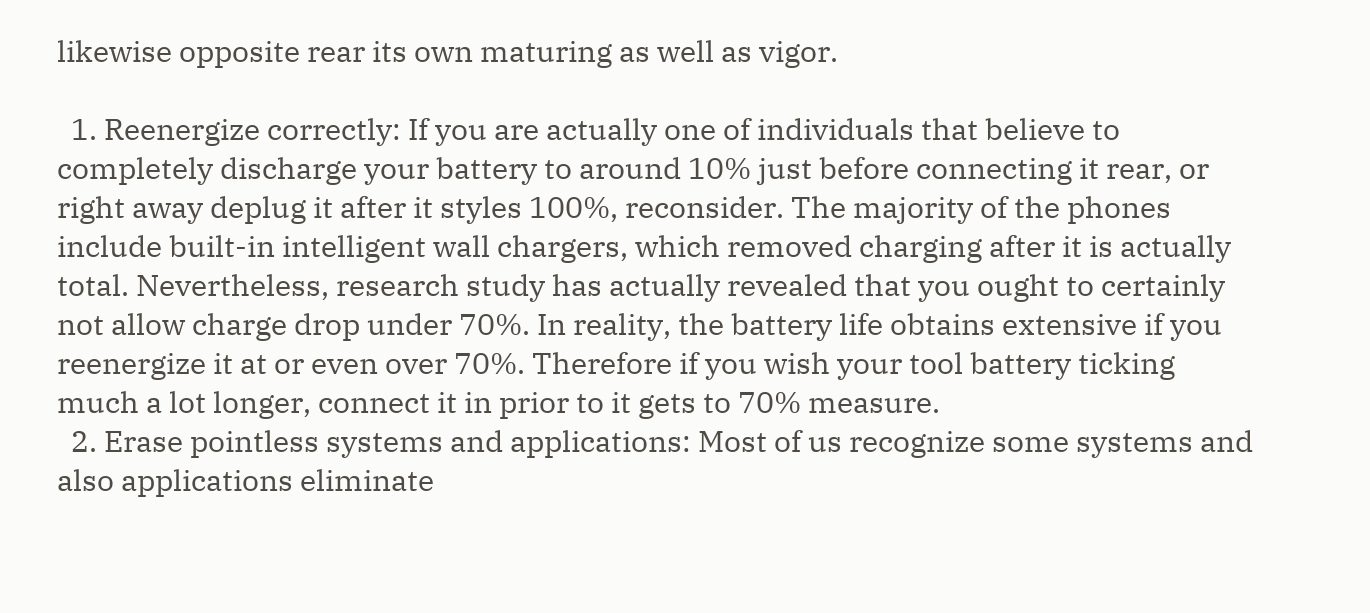likewise opposite rear its own maturing as well as vigor.

  1. Reenergize correctly: If you are actually one of individuals that believe to completely discharge your battery to around 10% just before connecting it rear, or right away deplug it after it styles 100%, reconsider. The majority of the phones include built-in intelligent wall chargers, which removed charging after it is actually total. Nevertheless, research study has actually revealed that you ought to certainly not allow charge drop under 70%. In reality, the battery life obtains extensive if you reenergize it at or even over 70%. Therefore if you wish your tool battery ticking much a lot longer, connect it in prior to it gets to 70% measure.
  2. Erase pointless systems and applications: Most of us recognize some systems and also applications eliminate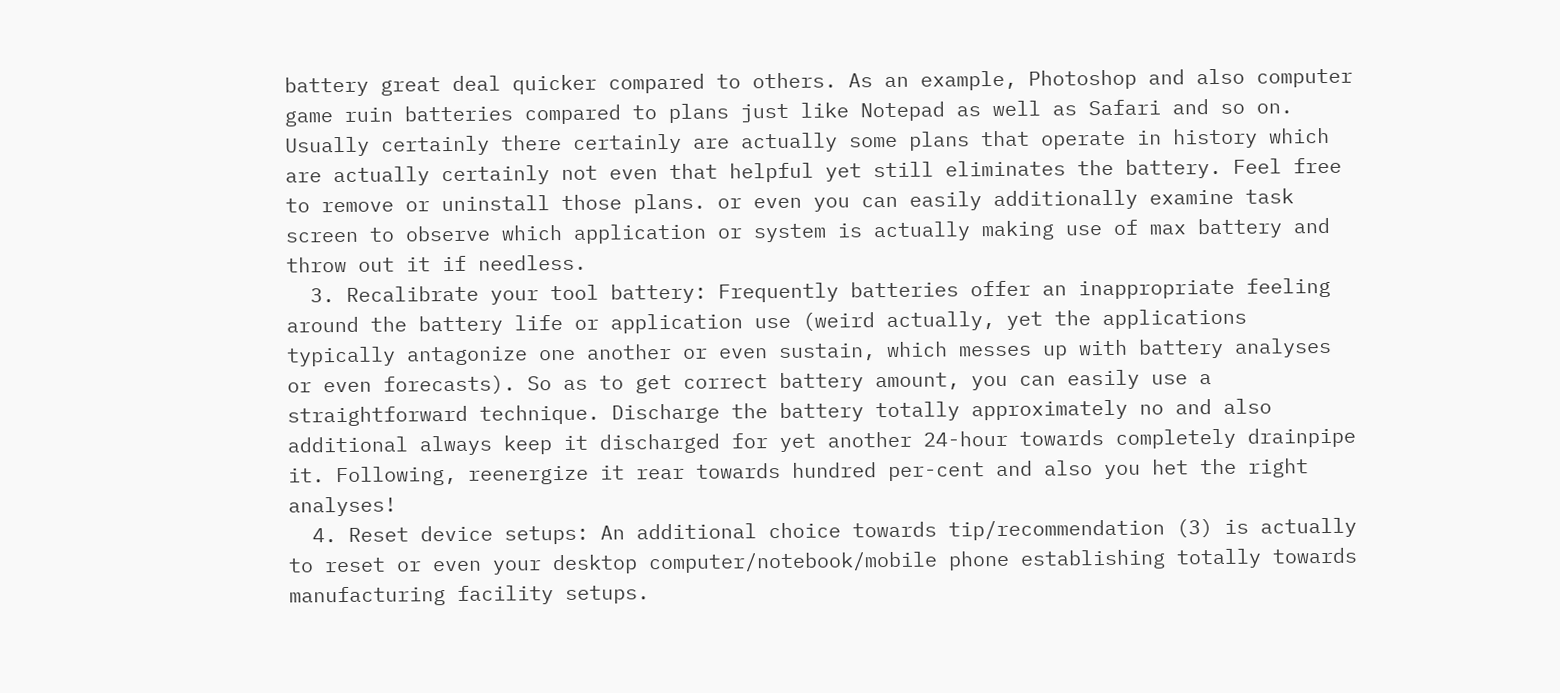battery great deal quicker compared to others. As an example, Photoshop and also computer game ruin batteries compared to plans just like Notepad as well as Safari and so on. Usually certainly there certainly are actually some plans that operate in history which are actually certainly not even that helpful yet still eliminates the battery. Feel free to remove or uninstall those plans. or even you can easily additionally examine task screen to observe which application or system is actually making use of max battery and throw out it if needless.
  3. Recalibrate your tool battery: Frequently batteries offer an inappropriate feeling around the battery life or application use (weird actually, yet the applications typically antagonize one another or even sustain, which messes up with battery analyses or even forecasts). So as to get correct battery amount, you can easily use a straightforward technique. Discharge the battery totally approximately no and also additional always keep it discharged for yet another 24-hour towards completely drainpipe it. Following, reenergize it rear towards hundred per-cent and also you het the right analyses!
  4. Reset device setups: An additional choice towards tip/recommendation (3) is actually to reset or even your desktop computer/notebook/mobile phone establishing totally towards manufacturing facility setups.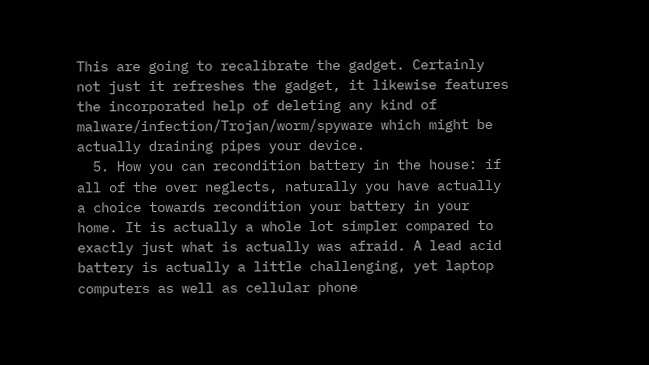This are going to recalibrate the gadget. Certainly not just it refreshes the gadget, it likewise features the incorporated help of deleting any kind of malware/infection/Trojan/worm/spyware which might be actually draining pipes your device.
  5. How you can recondition battery in the house: if all of the over neglects, naturally you have actually a choice towards recondition your battery in your home. It is actually a whole lot simpler compared to exactly just what is actually was afraid. A lead acid battery is actually a little challenging, yet laptop computers as well as cellular phone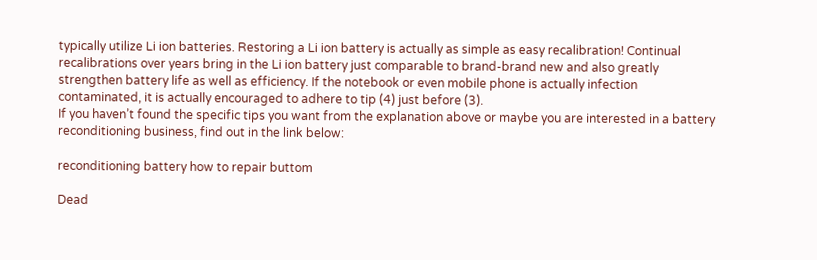typically utilize Li ion batteries. Restoring a Li ion battery is actually as simple as easy recalibration! Continual recalibrations over years bring in the Li ion battery just comparable to brand-brand new and also greatly strengthen battery life as well as efficiency. If the notebook or even mobile phone is actually infection contaminated, it is actually encouraged to adhere to tip (4) just before (3).
If you haven’t found the specific tips you want from the explanation above or maybe you are interested in a battery reconditioning business, find out in the link below:

reconditioning battery how to repair buttom

Dead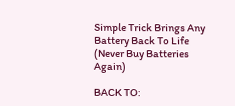Simple Trick Brings Any Battery Back To Life (Never Buy Batteries Again)

BACK TO: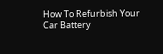How To Refurbish Your Car Battery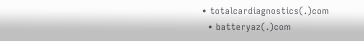• totalcardiagnostics(.)com
  • batteryaz(.)com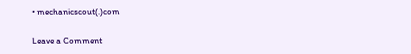• mechanicscout(.)com

Leave a Comment